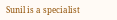Sunil is a specialist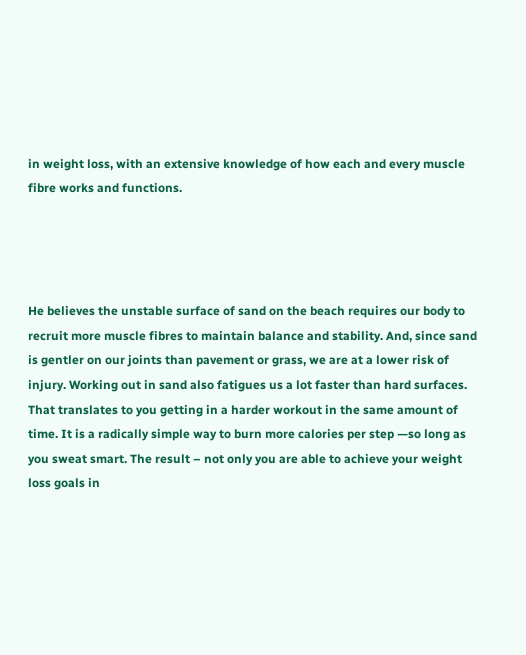in weight loss, with an extensive knowledge of how each and every muscle fibre works and functions.




He believes the unstable surface of sand on the beach requires our body to recruit more muscle fibres to maintain balance and stability. And, since sand is gentler on our joints than pavement or grass, we are at a lower risk of injury. Working out in sand also fatigues us a lot faster than hard surfaces. That translates to you getting in a harder workout in the same amount of time. It is a radically simple way to burn more calories per step —so long as you sweat smart. The result – not only you are able to achieve your weight loss goals in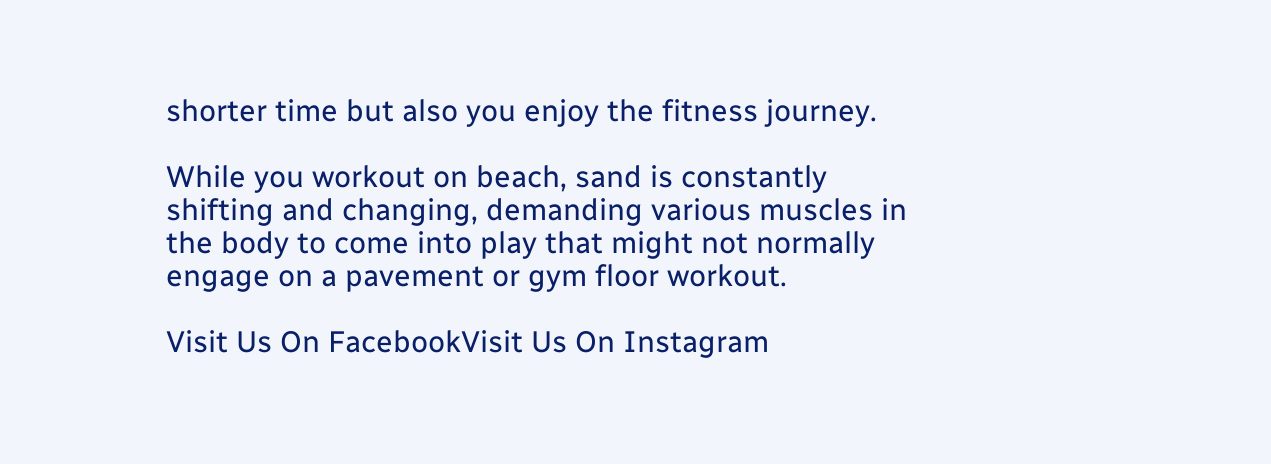shorter time but also you enjoy the fitness journey.

While you workout on beach, sand is constantly shifting and changing, demanding various muscles in the body to come into play that might not normally engage on a pavement or gym floor workout.

Visit Us On FacebookVisit Us On Instagram